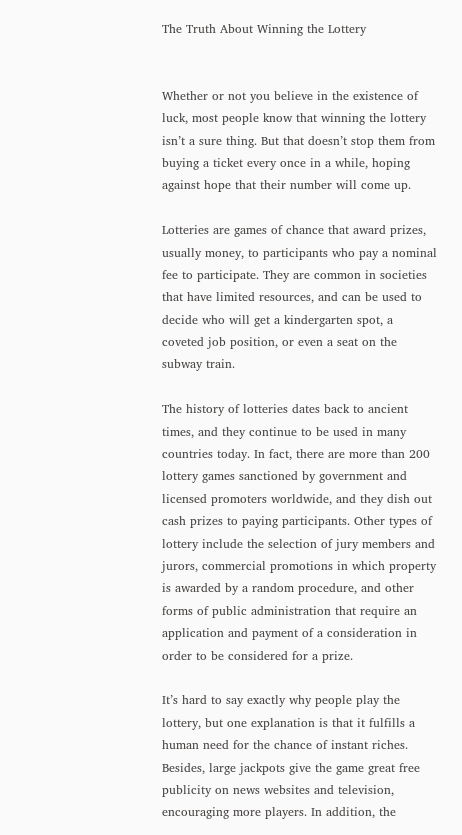The Truth About Winning the Lottery


Whether or not you believe in the existence of luck, most people know that winning the lottery isn’t a sure thing. But that doesn’t stop them from buying a ticket every once in a while, hoping against hope that their number will come up.

Lotteries are games of chance that award prizes, usually money, to participants who pay a nominal fee to participate. They are common in societies that have limited resources, and can be used to decide who will get a kindergarten spot, a coveted job position, or even a seat on the subway train.

The history of lotteries dates back to ancient times, and they continue to be used in many countries today. In fact, there are more than 200 lottery games sanctioned by government and licensed promoters worldwide, and they dish out cash prizes to paying participants. Other types of lottery include the selection of jury members and jurors, commercial promotions in which property is awarded by a random procedure, and other forms of public administration that require an application and payment of a consideration in order to be considered for a prize.

It’s hard to say exactly why people play the lottery, but one explanation is that it fulfills a human need for the chance of instant riches. Besides, large jackpots give the game great free publicity on news websites and television, encouraging more players. In addition, the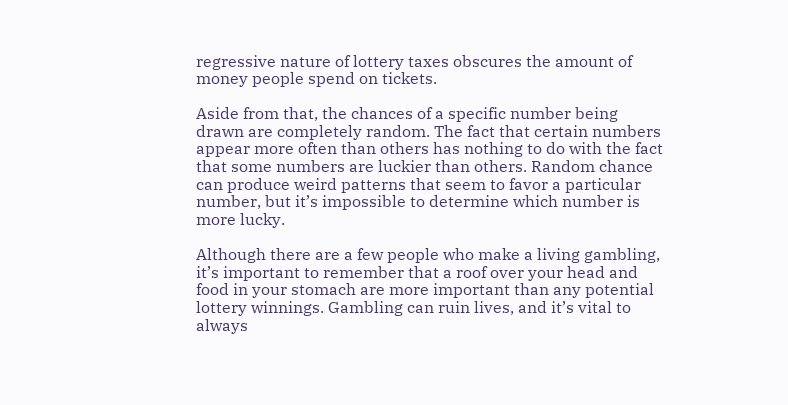regressive nature of lottery taxes obscures the amount of money people spend on tickets.

Aside from that, the chances of a specific number being drawn are completely random. The fact that certain numbers appear more often than others has nothing to do with the fact that some numbers are luckier than others. Random chance can produce weird patterns that seem to favor a particular number, but it’s impossible to determine which number is more lucky.

Although there are a few people who make a living gambling, it’s important to remember that a roof over your head and food in your stomach are more important than any potential lottery winnings. Gambling can ruin lives, and it’s vital to always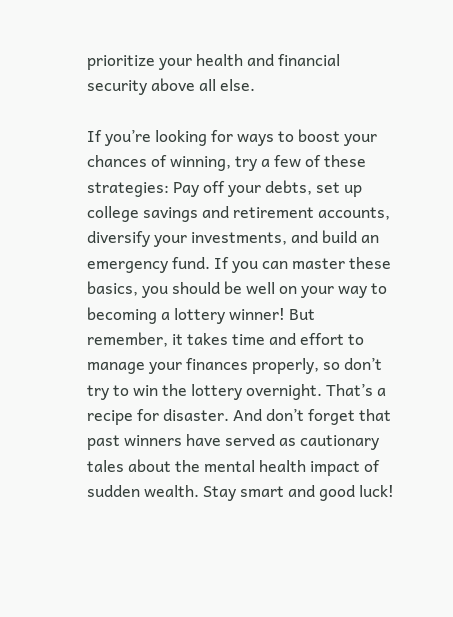prioritize your health and financial security above all else.

If you’re looking for ways to boost your chances of winning, try a few of these strategies: Pay off your debts, set up college savings and retirement accounts, diversify your investments, and build an emergency fund. If you can master these basics, you should be well on your way to becoming a lottery winner! But remember, it takes time and effort to manage your finances properly, so don’t try to win the lottery overnight. That’s a recipe for disaster. And don’t forget that past winners have served as cautionary tales about the mental health impact of sudden wealth. Stay smart and good luck!